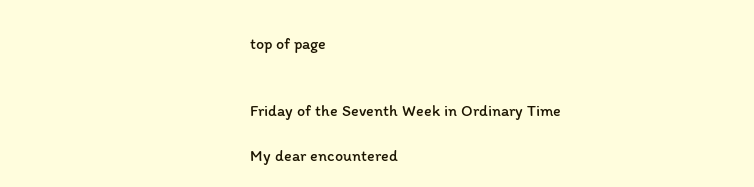top of page


Friday of the Seventh Week in Ordinary Time

My dear encountered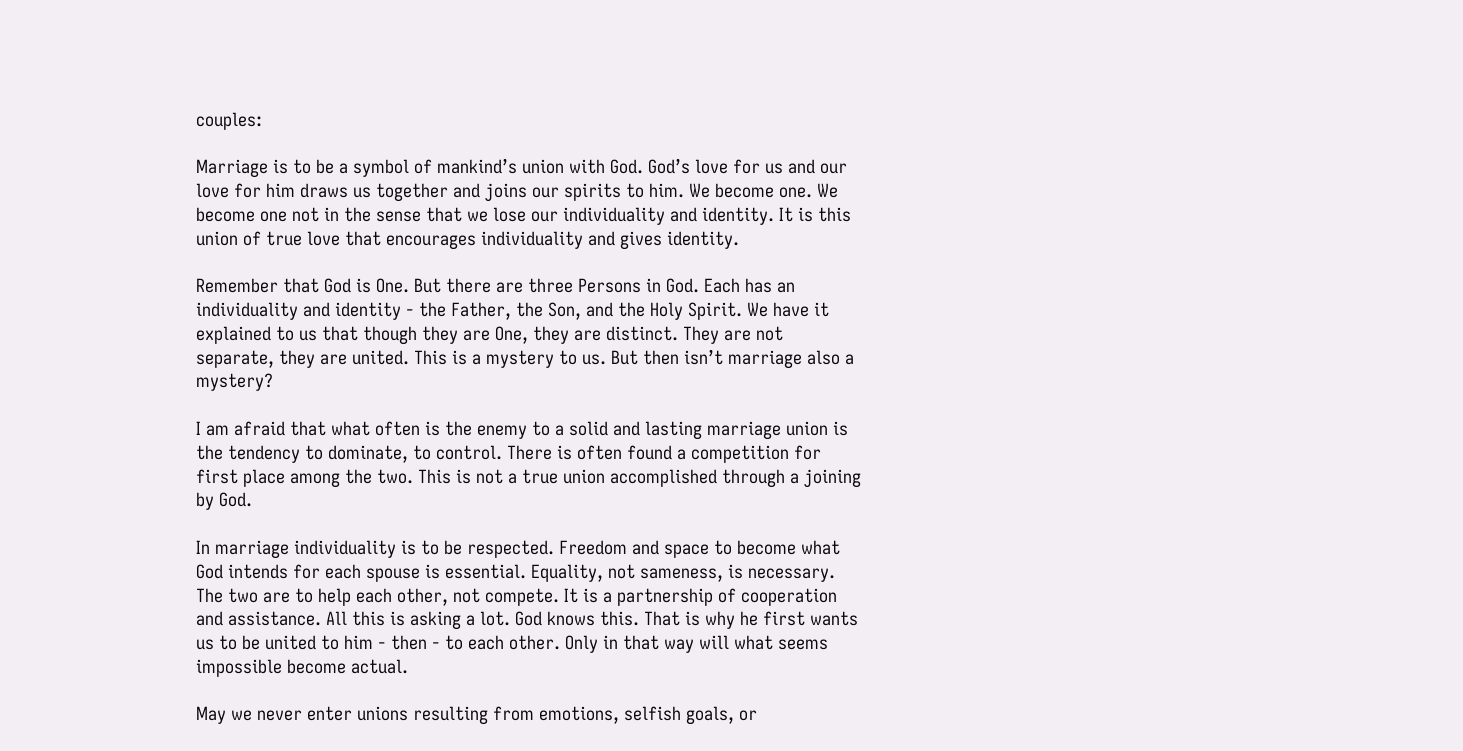couples:

Marriage is to be a symbol of mankind’s union with God. God’s love for us and our love for him draws us together and joins our spirits to him. We become one. We become one not in the sense that we lose our individuality and identity. It is this union of true love that encourages individuality and gives identity.

Remember that God is One. But there are three Persons in God. Each has an individuality and identity - the Father, the Son, and the Holy Spirit. We have it explained to us that though they are One, they are distinct. They are not separate, they are united. This is a mystery to us. But then isn’t marriage also a mystery?

I am afraid that what often is the enemy to a solid and lasting marriage union is the tendency to dominate, to control. There is often found a competition for first place among the two. This is not a true union accomplished through a joining by God.

In marriage individuality is to be respected. Freedom and space to become what God intends for each spouse is essential. Equality, not sameness, is necessary. The two are to help each other, not compete. It is a partnership of cooperation and assistance. All this is asking a lot. God knows this. That is why he first wants us to be united to him - then - to each other. Only in that way will what seems impossible become actual.

May we never enter unions resulting from emotions, selfish goals, or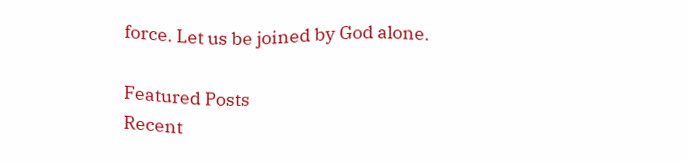force. Let us be joined by God alone.

Featured Posts
Recent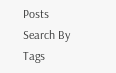Posts
Search By Tags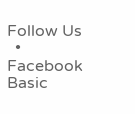Follow Us
  • Facebook Basic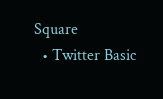Square
  • Twitter Basic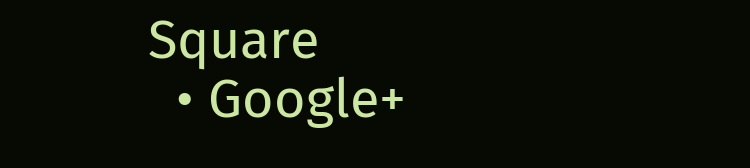Square
  • Google+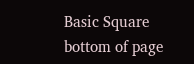Basic Square
bottom of page